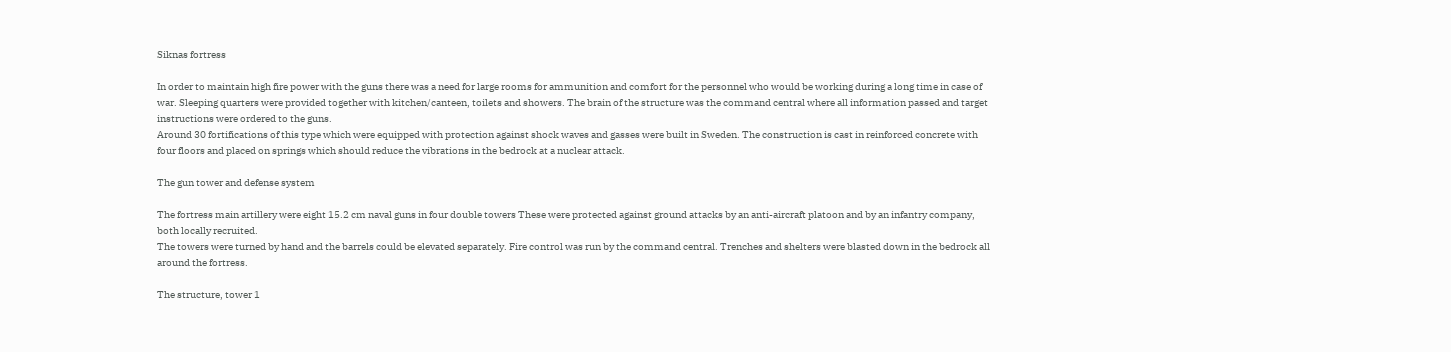Siknas fortress

In order to maintain high fire power with the guns there was a need for large rooms for ammunition and comfort for the personnel who would be working during a long time in case of war. Sleeping quarters were provided together with kitchen/canteen, toilets and showers. The brain of the structure was the command central where all information passed and target instructions were ordered to the guns.
Around 30 fortifications of this type which were equipped with protection against shock waves and gasses were built in Sweden. The construction is cast in reinforced concrete with four floors and placed on springs which should reduce the vibrations in the bedrock at a nuclear attack.

The gun tower and defense system

The fortress main artillery were eight 15.2 cm naval guns in four double towers These were protected against ground attacks by an anti-aircraft platoon and by an infantry company, both locally recruited.
The towers were turned by hand and the barrels could be elevated separately. Fire control was run by the command central. Trenches and shelters were blasted down in the bedrock all around the fortress.

The structure, tower 1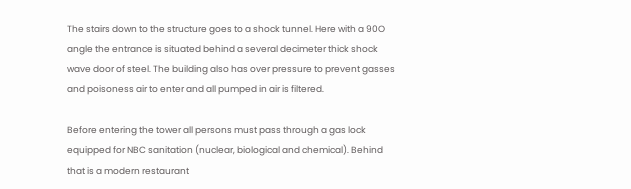The stairs down to the structure goes to a shock tunnel. Here with a 90O angle the entrance is situated behind a several decimeter thick shock wave door of steel. The building also has over pressure to prevent gasses and poisoness air to enter and all pumped in air is filtered.

Before entering the tower all persons must pass through a gas lock equipped for NBC sanitation (nuclear, biological and chemical). Behind that is a modern restaurant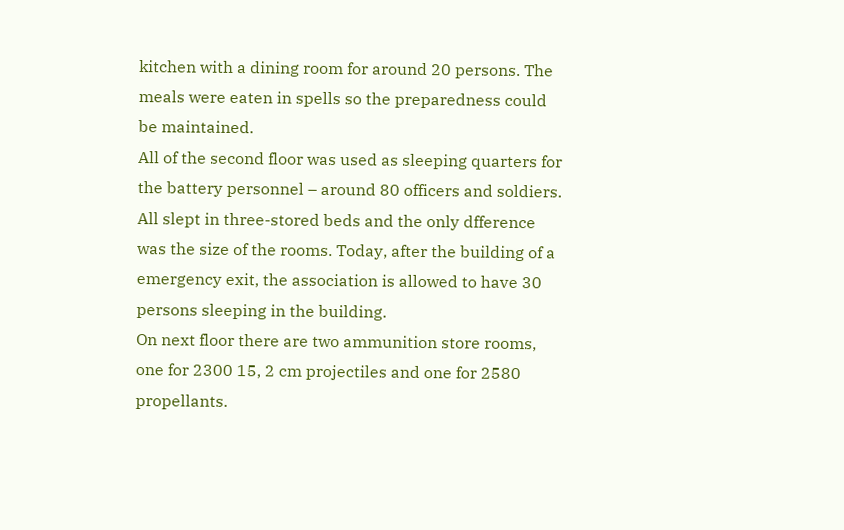kitchen with a dining room for around 20 persons. The meals were eaten in spells so the preparedness could be maintained.
All of the second floor was used as sleeping quarters for the battery personnel – around 80 officers and soldiers. All slept in three-stored beds and the only dfference was the size of the rooms. Today, after the building of a emergency exit, the association is allowed to have 30 persons sleeping in the building.
On next floor there are two ammunition store rooms, one for 2300 15, 2 cm projectiles and one for 2580 propellants.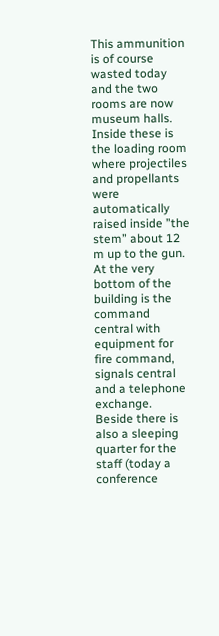This ammunition is of course wasted today and the two rooms are now museum halls. Inside these is the loading room where projectiles and propellants were automatically raised inside ”the stem” about 12 m up to the gun.
At the very bottom of the building is the command central with equipment for fire command, signals central and a telephone exchange. Beside there is also a sleeping quarter for the staff (today a conference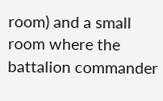room) and a small room where the battalion commander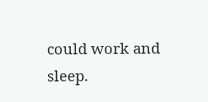could work and sleep.